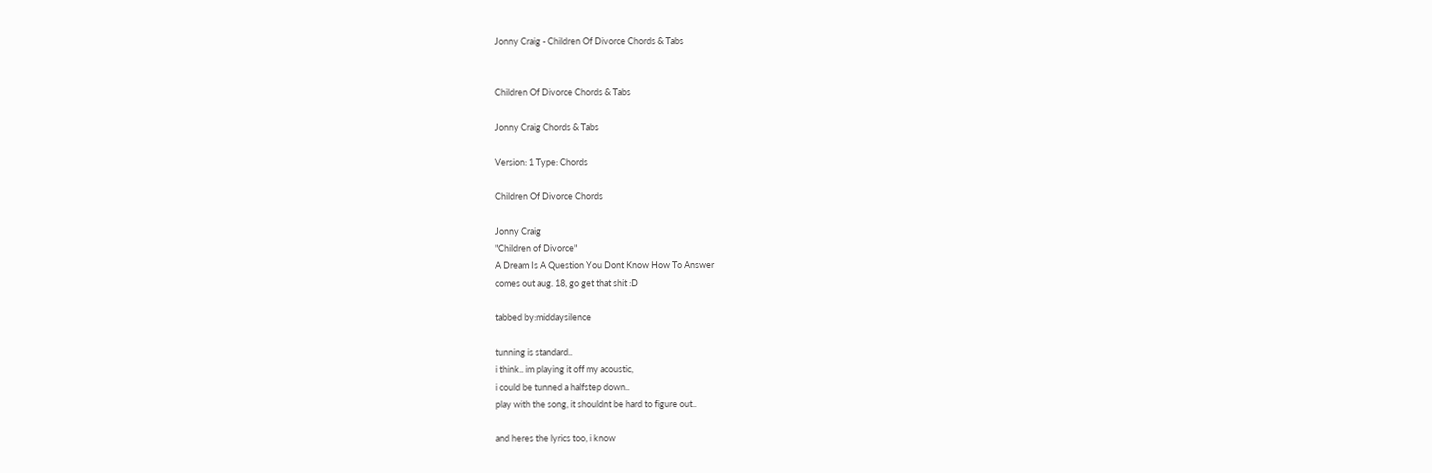Jonny Craig - Children Of Divorce Chords & Tabs


Children Of Divorce Chords & Tabs

Jonny Craig Chords & Tabs

Version: 1 Type: Chords

Children Of Divorce Chords

Jonny Craig
"Children of Divorce"
A Dream Is A Question You Dont Know How To Answer
comes out aug. 18, go get that shit :D

tabbed by:middaysilence

tunning is standard..
i think.. im playing it off my acoustic,
i could be tunned a halfstep down..
play with the song, it shouldnt be hard to figure out..

and heres the lyrics too, i know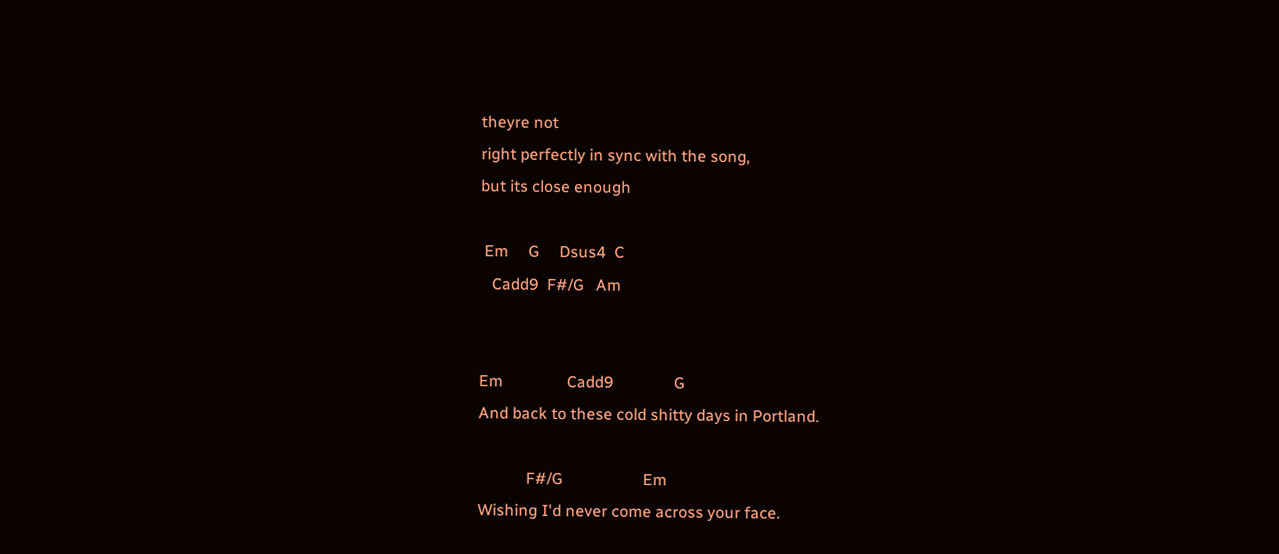theyre not
right perfectly in sync with the song,
but its close enough

 Em     G     Dsus4  C
   Cadd9  F#/G   Am


Em                Cadd9               G
And back to these cold shitty days in Portland.

            F#/G                    Em
Wishing I'd never come across your face.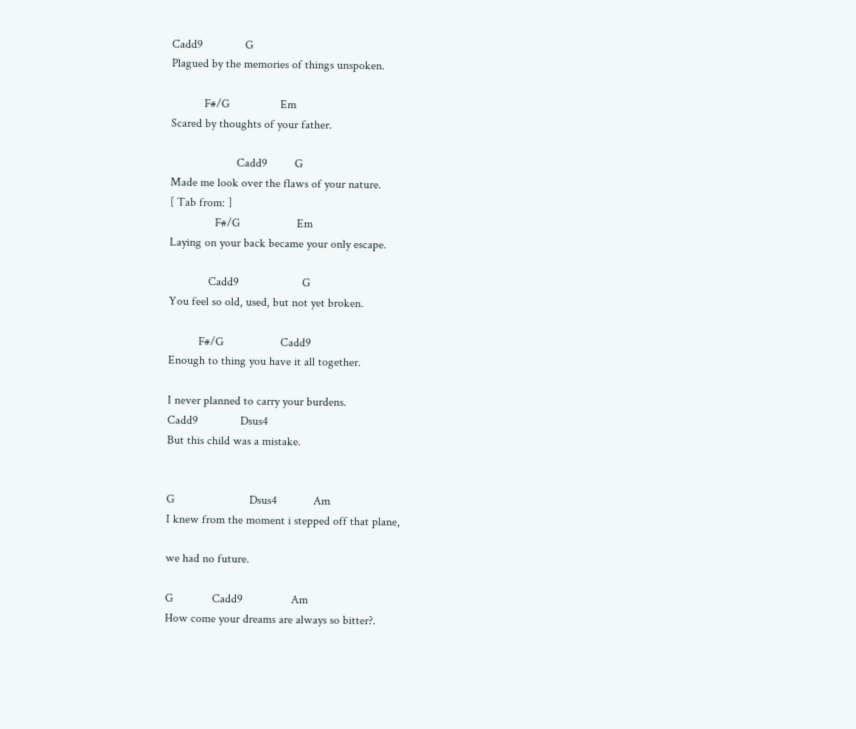Cadd9              G
Plagued by the memories of things unspoken.

           F#/G                 Em
Scared by thoughts of your father.

                      Cadd9         G
Made me look over the flaws of your nature.
[ Tab from: ]
               F#/G                   Em
Laying on your back became your only escape.

             Cadd9                     G
You feel so old, used, but not yet broken.

          F#/G                   Cadd9
Enough to thing you have it all together.

I never planned to carry your burdens.
Cadd9              Dsus4
But this child was a mistake.


G                         Dsus4            Am
I knew from the moment i stepped off that plane,

we had no future.

G             Cadd9                Am
How come your dreams are always so bitter?.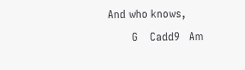And who knows,
        G    Cadd9   Am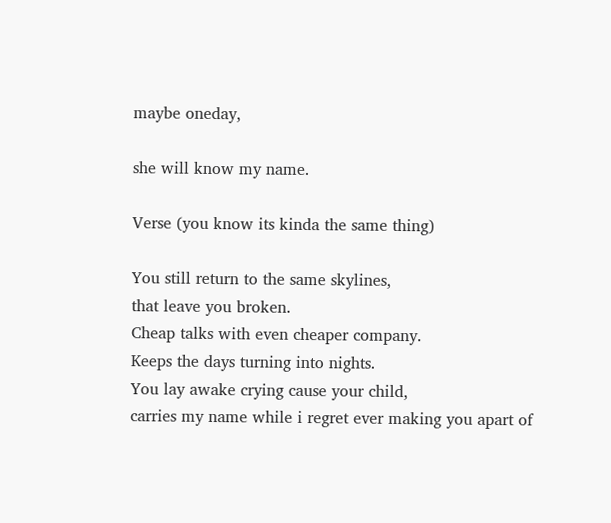maybe oneday,

she will know my name.

Verse (you know its kinda the same thing)

You still return to the same skylines,
that leave you broken.
Cheap talks with even cheaper company.
Keeps the days turning into nights.
You lay awake crying cause your child,
carries my name while i regret ever making you apart of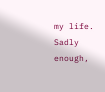my life.
Sadly enough,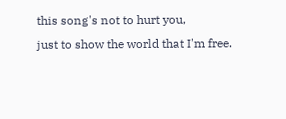this song's not to hurt you,
just to show the world that I'm free.